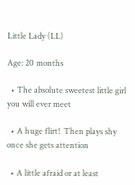Little Lady (LL)

Age: 20 months

  • The absolute sweetest little girl you will ever meet

  • A huge flirt!  Then plays shy once she gets attention

  • A little afraid or at least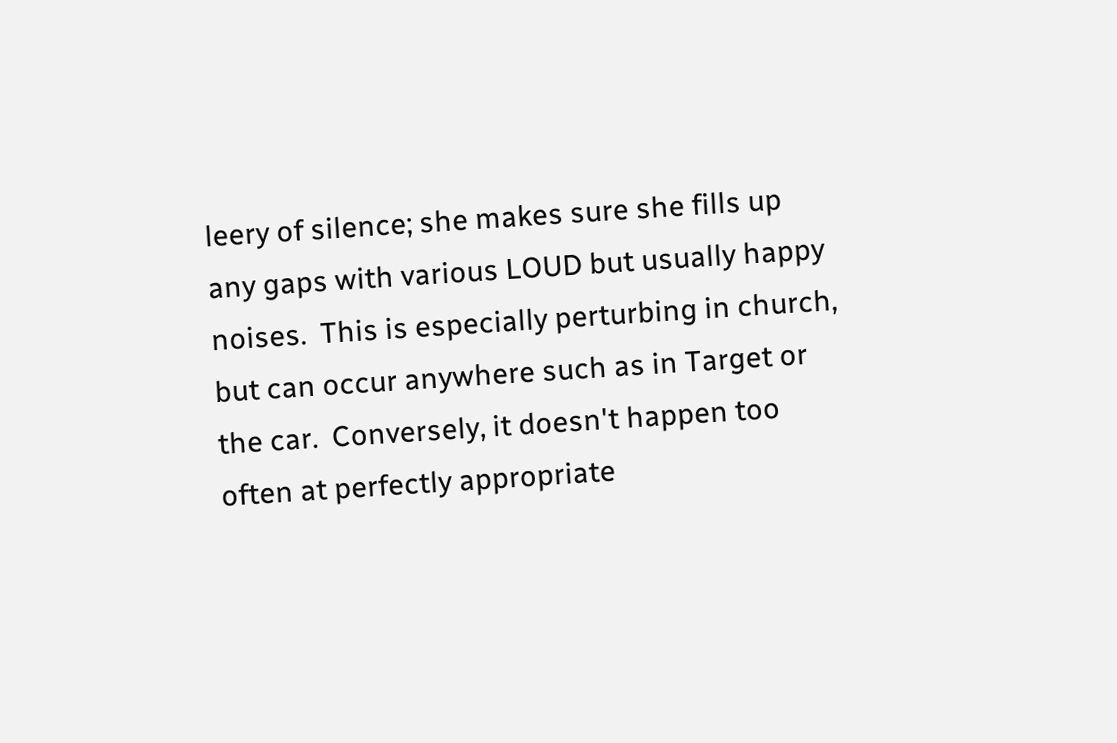leery of silence; she makes sure she fills up any gaps with various LOUD but usually happy noises.  This is especially perturbing in church, but can occur anywhere such as in Target or the car.  Conversely, it doesn't happen too often at perfectly appropriate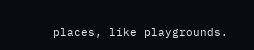places, like playgrounds.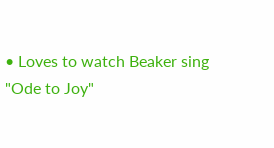• Loves to watch Beaker sing "Ode to Joy"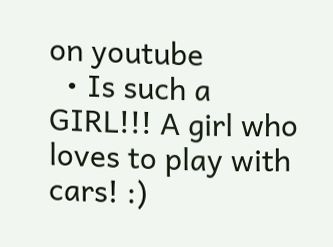on youtube
  • Is such a GIRL!!! A girl who loves to play with cars! :)